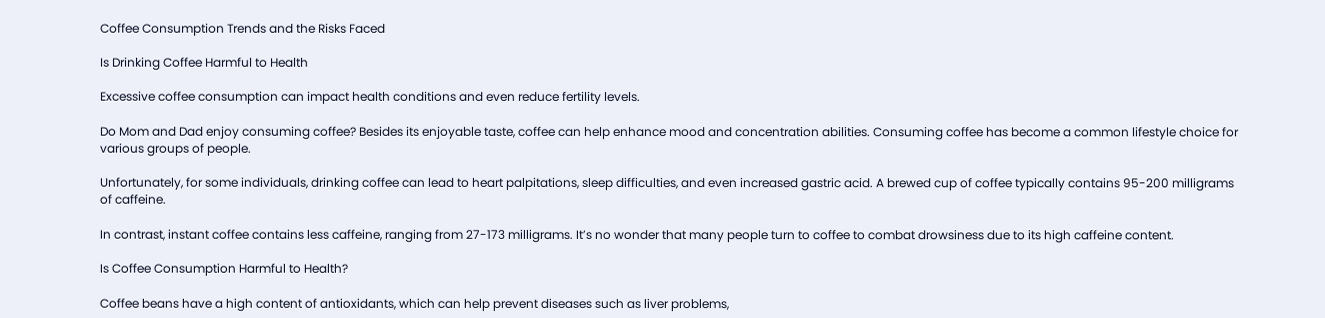Coffee Consumption Trends and the Risks Faced

Is Drinking Coffee Harmful to Health

Excessive coffee consumption can impact health conditions and even reduce fertility levels.

Do Mom and Dad enjoy consuming coffee? Besides its enjoyable taste, coffee can help enhance mood and concentration abilities. Consuming coffee has become a common lifestyle choice for various groups of people.

Unfortunately, for some individuals, drinking coffee can lead to heart palpitations, sleep difficulties, and even increased gastric acid. A brewed cup of coffee typically contains 95-200 milligrams of caffeine.

In contrast, instant coffee contains less caffeine, ranging from 27-173 milligrams. It’s no wonder that many people turn to coffee to combat drowsiness due to its high caffeine content.

Is Coffee Consumption Harmful to Health?

Coffee beans have a high content of antioxidants, which can help prevent diseases such as liver problems,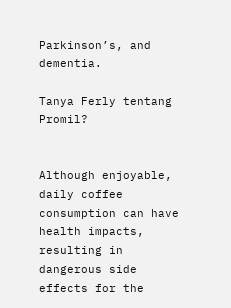Parkinson’s, and dementia.

Tanya Ferly tentang Promil?


Although enjoyable, daily coffee consumption can have health impacts, resulting in dangerous side effects for the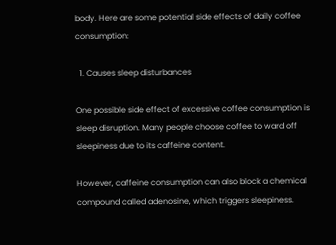body. Here are some potential side effects of daily coffee consumption:

  1. Causes sleep disturbances

One possible side effect of excessive coffee consumption is sleep disruption. Many people choose coffee to ward off sleepiness due to its caffeine content.

However, caffeine consumption can also block a chemical compound called adenosine, which triggers sleepiness.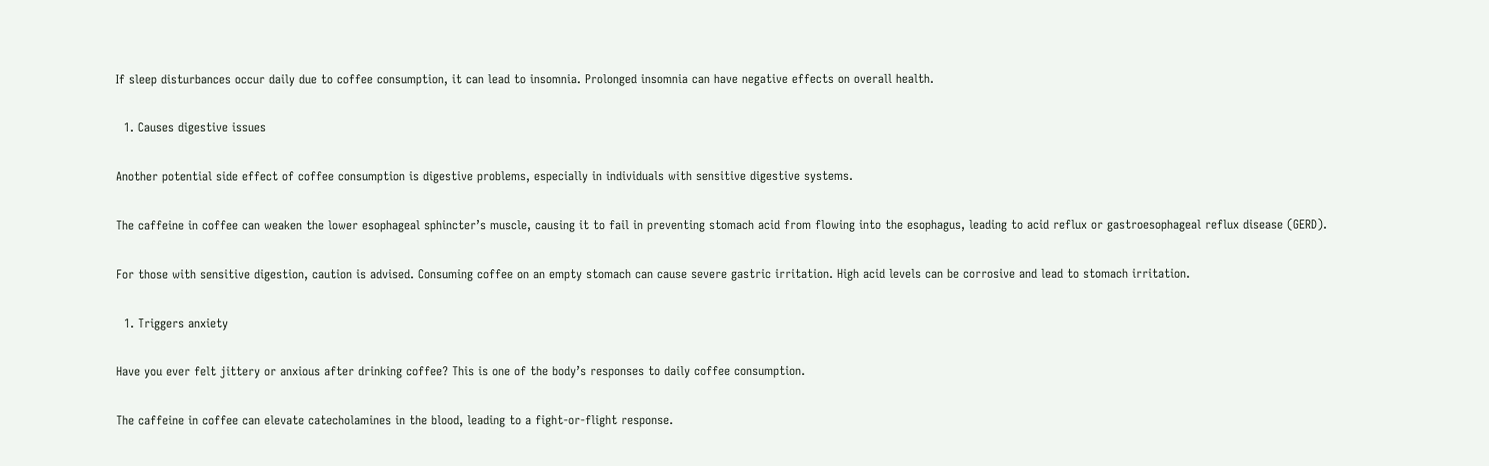If sleep disturbances occur daily due to coffee consumption, it can lead to insomnia. Prolonged insomnia can have negative effects on overall health.

  1. Causes digestive issues

Another potential side effect of coffee consumption is digestive problems, especially in individuals with sensitive digestive systems.

The caffeine in coffee can weaken the lower esophageal sphincter’s muscle, causing it to fail in preventing stomach acid from flowing into the esophagus, leading to acid reflux or gastroesophageal reflux disease (GERD).

For those with sensitive digestion, caution is advised. Consuming coffee on an empty stomach can cause severe gastric irritation. High acid levels can be corrosive and lead to stomach irritation.

  1. Triggers anxiety

Have you ever felt jittery or anxious after drinking coffee? This is one of the body’s responses to daily coffee consumption.

The caffeine in coffee can elevate catecholamines in the blood, leading to a fight-or-flight response.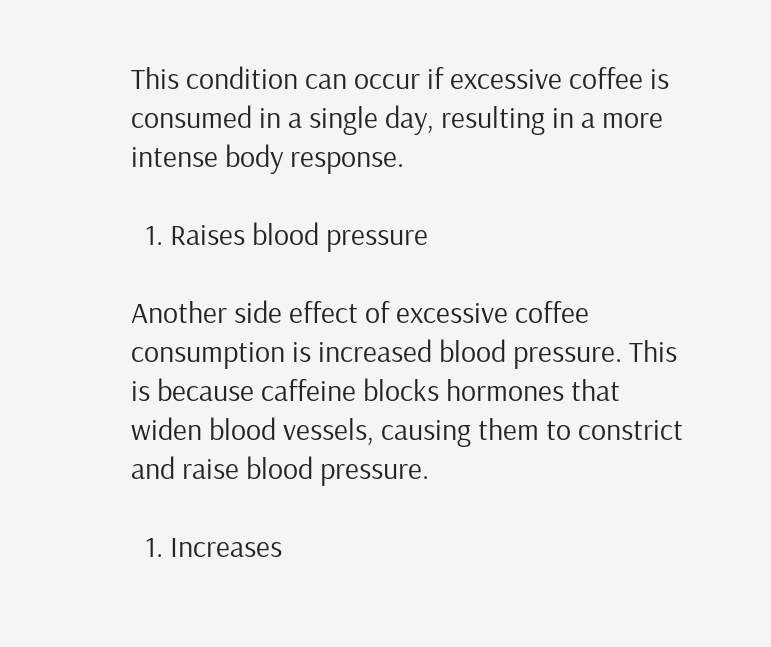This condition can occur if excessive coffee is consumed in a single day, resulting in a more intense body response.

  1. Raises blood pressure

Another side effect of excessive coffee consumption is increased blood pressure. This is because caffeine blocks hormones that widen blood vessels, causing them to constrict and raise blood pressure.

  1. Increases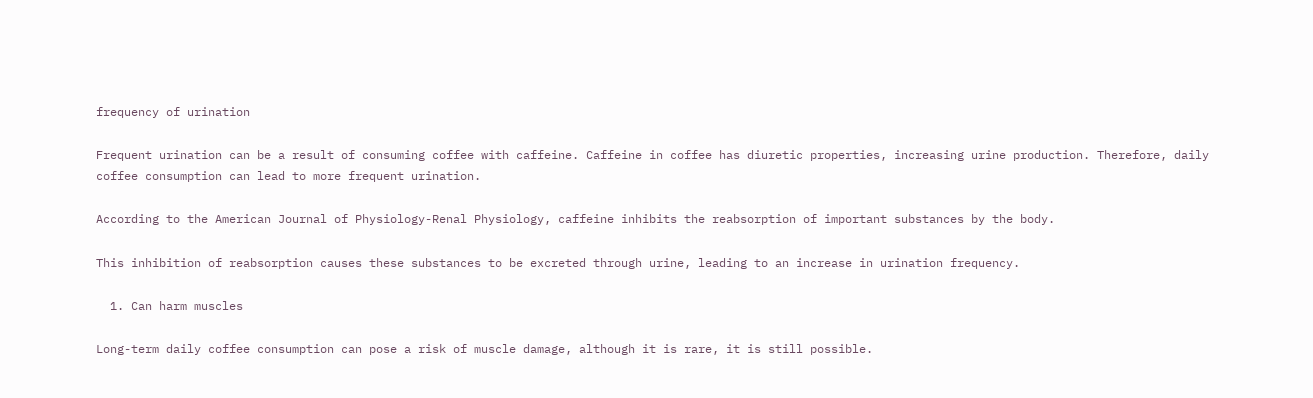frequency of urination

Frequent urination can be a result of consuming coffee with caffeine. Caffeine in coffee has diuretic properties, increasing urine production. Therefore, daily coffee consumption can lead to more frequent urination.

According to the American Journal of Physiology-Renal Physiology, caffeine inhibits the reabsorption of important substances by the body.

This inhibition of reabsorption causes these substances to be excreted through urine, leading to an increase in urination frequency.

  1. Can harm muscles

Long-term daily coffee consumption can pose a risk of muscle damage, although it is rare, it is still possible.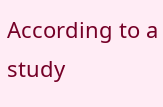According to a study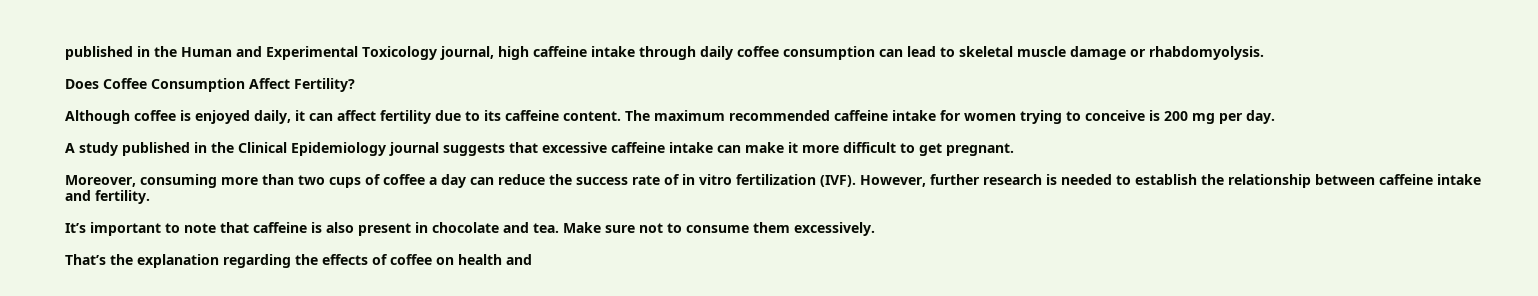published in the Human and Experimental Toxicology journal, high caffeine intake through daily coffee consumption can lead to skeletal muscle damage or rhabdomyolysis.

Does Coffee Consumption Affect Fertility?

Although coffee is enjoyed daily, it can affect fertility due to its caffeine content. The maximum recommended caffeine intake for women trying to conceive is 200 mg per day.

A study published in the Clinical Epidemiology journal suggests that excessive caffeine intake can make it more difficult to get pregnant.

Moreover, consuming more than two cups of coffee a day can reduce the success rate of in vitro fertilization (IVF). However, further research is needed to establish the relationship between caffeine intake and fertility.

It’s important to note that caffeine is also present in chocolate and tea. Make sure not to consume them excessively.

That’s the explanation regarding the effects of coffee on health and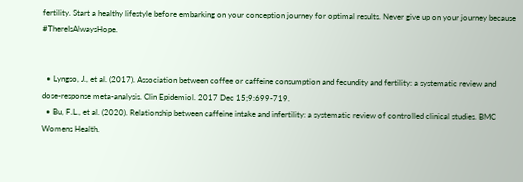fertility. Start a healthy lifestyle before embarking on your conception journey for optimal results. Never give up on your journey because #ThereIsAlwaysHope.


  • Lyngso, J., et al. (2017). Association between coffee or caffeine consumption and fecundity and fertility: a systematic review and dose-response meta-analysis. Clin Epidemiol. 2017 Dec 15;9:699-719.
  • Bu, F.L., et al. (2020). Relationship between caffeine intake and infertility: a systematic review of controlled clinical studies. BMC Womens Health.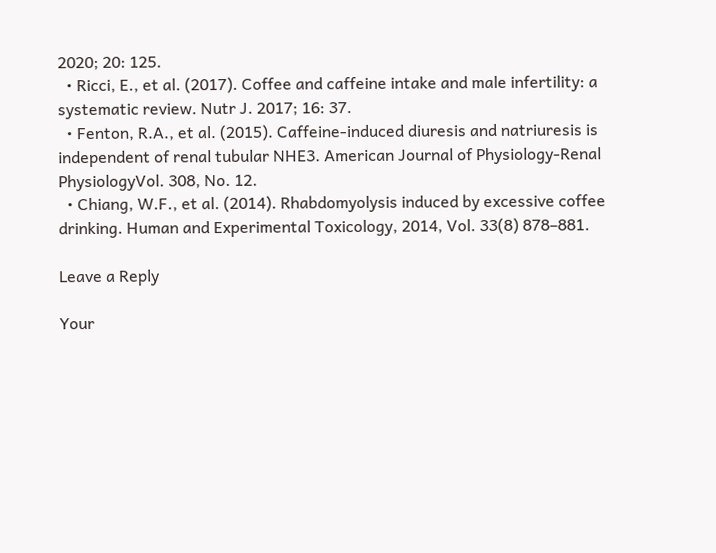2020; 20: 125.
  • Ricci, E., et al. (2017). Coffee and caffeine intake and male infertility: a systematic review. Nutr J. 2017; 16: 37.
  • Fenton, R.A., et al. (2015). Caffeine-induced diuresis and natriuresis is independent of renal tubular NHE3. American Journal of Physiology-Renal PhysiologyVol. 308, No. 12.
  • Chiang, W.F., et al. (2014). Rhabdomyolysis induced by excessive coffee drinking. Human and Experimental Toxicology, 2014, Vol. 33(8) 878–881.

Leave a Reply

Your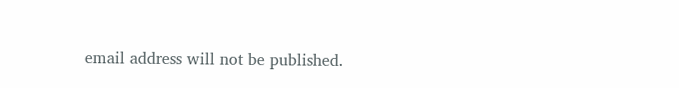email address will not be published.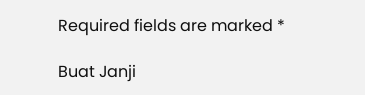Required fields are marked *

Buat Janji